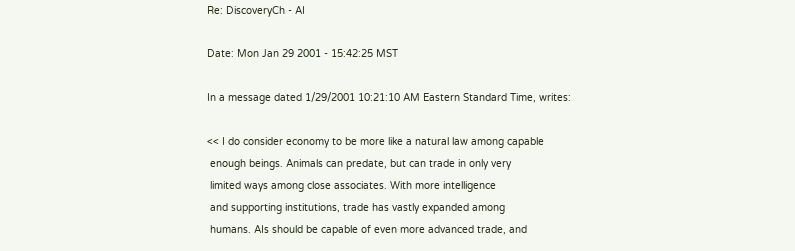Re: DiscoveryCh - AI

Date: Mon Jan 29 2001 - 15:42:25 MST

In a message dated 1/29/2001 10:21:10 AM Eastern Standard Time, writes:

<< I do consider economy to be more like a natural law among capable
 enough beings. Animals can predate, but can trade in only very
 limited ways among close associates. With more intelligence
 and supporting institutions, trade has vastly expanded among
 humans. AIs should be capable of even more advanced trade, and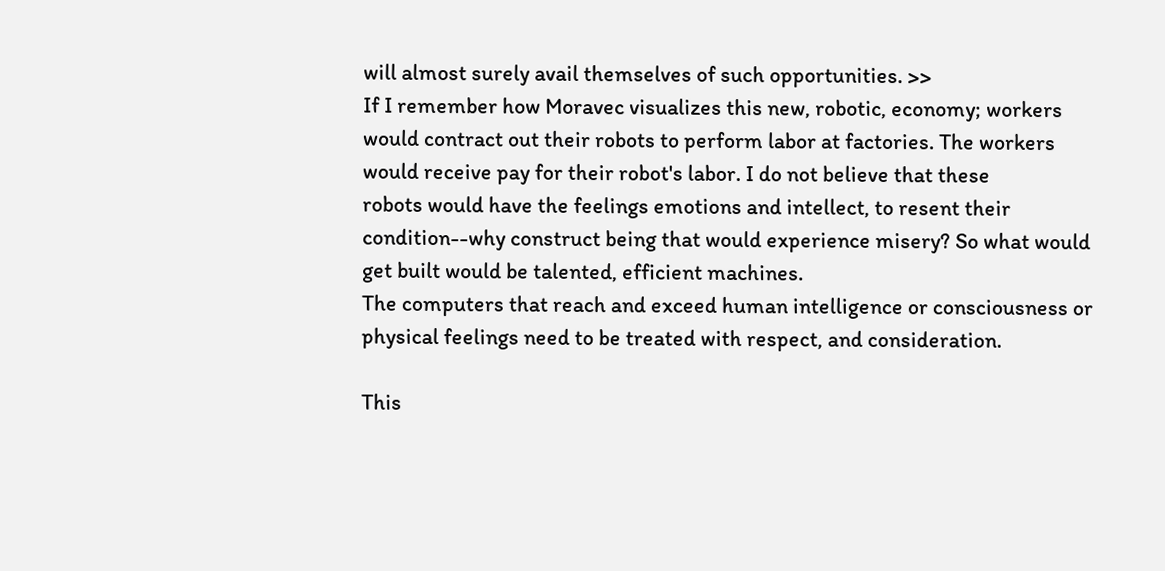will almost surely avail themselves of such opportunities. >>
If I remember how Moravec visualizes this new, robotic, economy; workers
would contract out their robots to perform labor at factories. The workers
would receive pay for their robot's labor. I do not believe that these
robots would have the feelings emotions and intellect, to resent their
condition--why construct being that would experience misery? So what would
get built would be talented, efficient machines.
The computers that reach and exceed human intelligence or consciousness or
physical feelings need to be treated with respect, and consideration.

This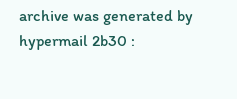archive was generated by hypermail 2b30 :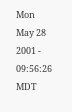Mon May 28 2001 - 09:56:26 MDT